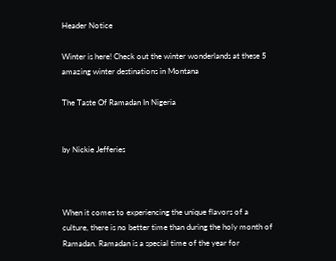Header Notice

Winter is here! Check out the winter wonderlands at these 5 amazing winter destinations in Montana

The Taste Of Ramadan In Nigeria


by Nickie Jefferies



When it comes to experiencing the unique flavors of a culture, there is no better time than during the holy month of Ramadan. Ramadan is a special time of the year for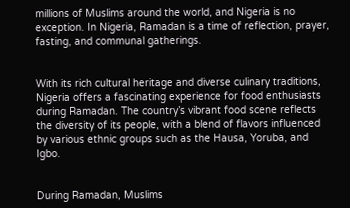millions of Muslims around the world, and Nigeria is no exception. In Nigeria, Ramadan is a time of reflection, prayer, fasting, and communal gatherings.


With its rich cultural heritage and diverse culinary traditions, Nigeria offers a fascinating experience for food enthusiasts during Ramadan. The country’s vibrant food scene reflects the diversity of its people, with a blend of flavors influenced by various ethnic groups such as the Hausa, Yoruba, and Igbo.


During Ramadan, Muslims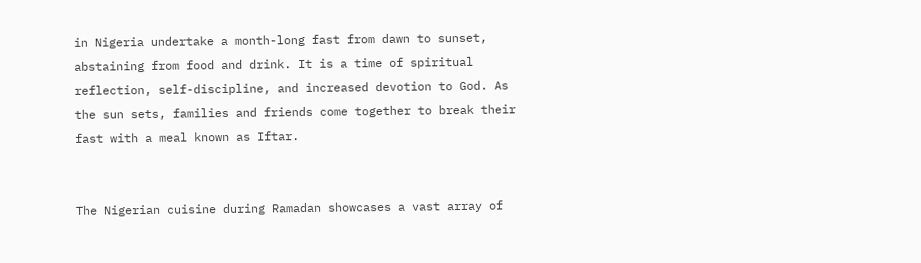in Nigeria undertake a month-long fast from dawn to sunset, abstaining from food and drink. It is a time of spiritual reflection, self-discipline, and increased devotion to God. As the sun sets, families and friends come together to break their fast with a meal known as Iftar.


The Nigerian cuisine during Ramadan showcases a vast array of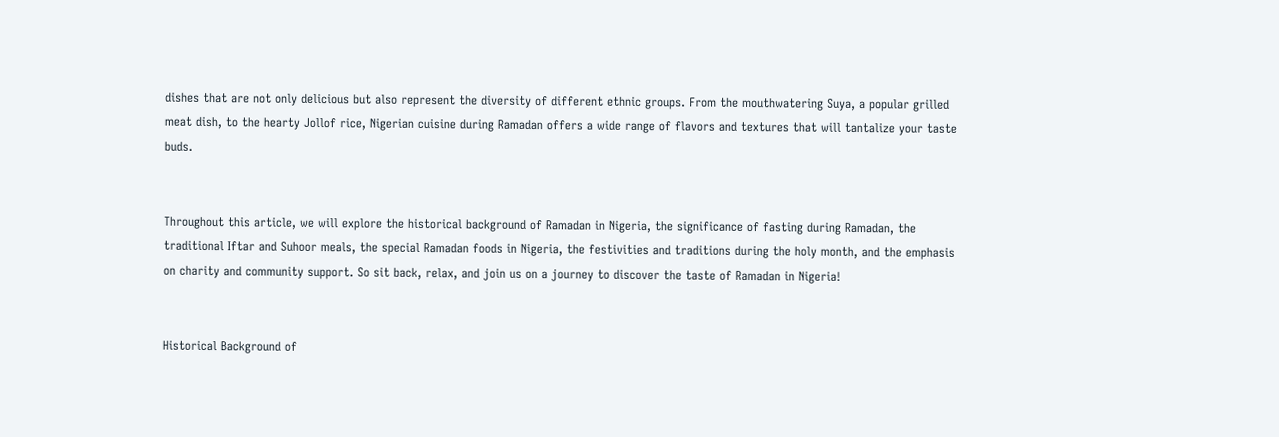dishes that are not only delicious but also represent the diversity of different ethnic groups. From the mouthwatering Suya, a popular grilled meat dish, to the hearty Jollof rice, Nigerian cuisine during Ramadan offers a wide range of flavors and textures that will tantalize your taste buds.


Throughout this article, we will explore the historical background of Ramadan in Nigeria, the significance of fasting during Ramadan, the traditional Iftar and Suhoor meals, the special Ramadan foods in Nigeria, the festivities and traditions during the holy month, and the emphasis on charity and community support. So sit back, relax, and join us on a journey to discover the taste of Ramadan in Nigeria!


Historical Background of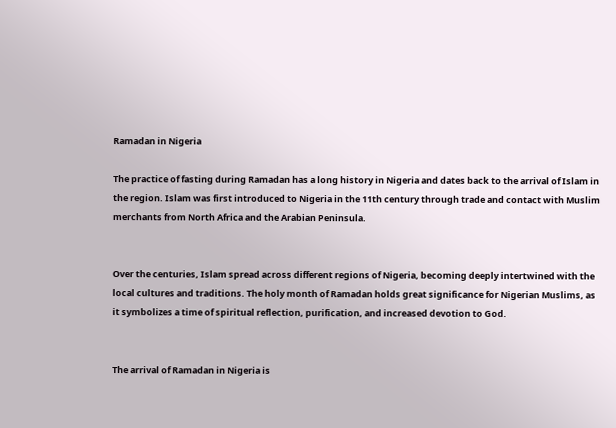Ramadan in Nigeria

The practice of fasting during Ramadan has a long history in Nigeria and dates back to the arrival of Islam in the region. Islam was first introduced to Nigeria in the 11th century through trade and contact with Muslim merchants from North Africa and the Arabian Peninsula.


Over the centuries, Islam spread across different regions of Nigeria, becoming deeply intertwined with the local cultures and traditions. The holy month of Ramadan holds great significance for Nigerian Muslims, as it symbolizes a time of spiritual reflection, purification, and increased devotion to God.


The arrival of Ramadan in Nigeria is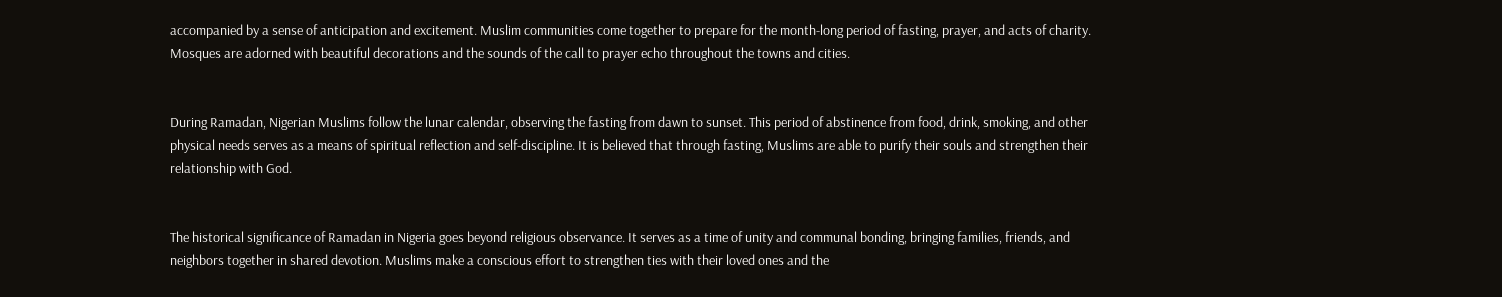accompanied by a sense of anticipation and excitement. Muslim communities come together to prepare for the month-long period of fasting, prayer, and acts of charity. Mosques are adorned with beautiful decorations and the sounds of the call to prayer echo throughout the towns and cities.


During Ramadan, Nigerian Muslims follow the lunar calendar, observing the fasting from dawn to sunset. This period of abstinence from food, drink, smoking, and other physical needs serves as a means of spiritual reflection and self-discipline. It is believed that through fasting, Muslims are able to purify their souls and strengthen their relationship with God.


The historical significance of Ramadan in Nigeria goes beyond religious observance. It serves as a time of unity and communal bonding, bringing families, friends, and neighbors together in shared devotion. Muslims make a conscious effort to strengthen ties with their loved ones and the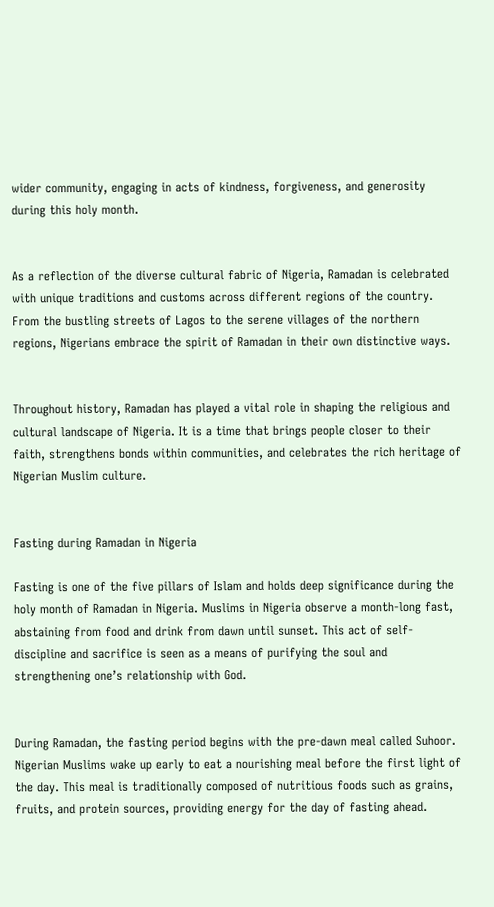wider community, engaging in acts of kindness, forgiveness, and generosity during this holy month.


As a reflection of the diverse cultural fabric of Nigeria, Ramadan is celebrated with unique traditions and customs across different regions of the country. From the bustling streets of Lagos to the serene villages of the northern regions, Nigerians embrace the spirit of Ramadan in their own distinctive ways.


Throughout history, Ramadan has played a vital role in shaping the religious and cultural landscape of Nigeria. It is a time that brings people closer to their faith, strengthens bonds within communities, and celebrates the rich heritage of Nigerian Muslim culture.


Fasting during Ramadan in Nigeria

Fasting is one of the five pillars of Islam and holds deep significance during the holy month of Ramadan in Nigeria. Muslims in Nigeria observe a month-long fast, abstaining from food and drink from dawn until sunset. This act of self-discipline and sacrifice is seen as a means of purifying the soul and strengthening one’s relationship with God.


During Ramadan, the fasting period begins with the pre-dawn meal called Suhoor. Nigerian Muslims wake up early to eat a nourishing meal before the first light of the day. This meal is traditionally composed of nutritious foods such as grains, fruits, and protein sources, providing energy for the day of fasting ahead.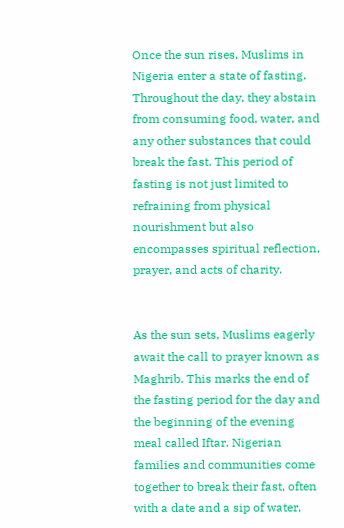Once the sun rises, Muslims in Nigeria enter a state of fasting. Throughout the day, they abstain from consuming food, water, and any other substances that could break the fast. This period of fasting is not just limited to refraining from physical nourishment but also encompasses spiritual reflection, prayer, and acts of charity.


As the sun sets, Muslims eagerly await the call to prayer known as Maghrib. This marks the end of the fasting period for the day and the beginning of the evening meal called Iftar. Nigerian families and communities come together to break their fast, often with a date and a sip of water,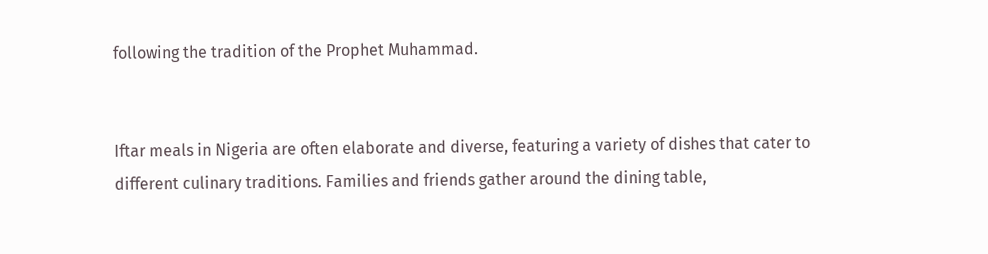following the tradition of the Prophet Muhammad.


Iftar meals in Nigeria are often elaborate and diverse, featuring a variety of dishes that cater to different culinary traditions. Families and friends gather around the dining table,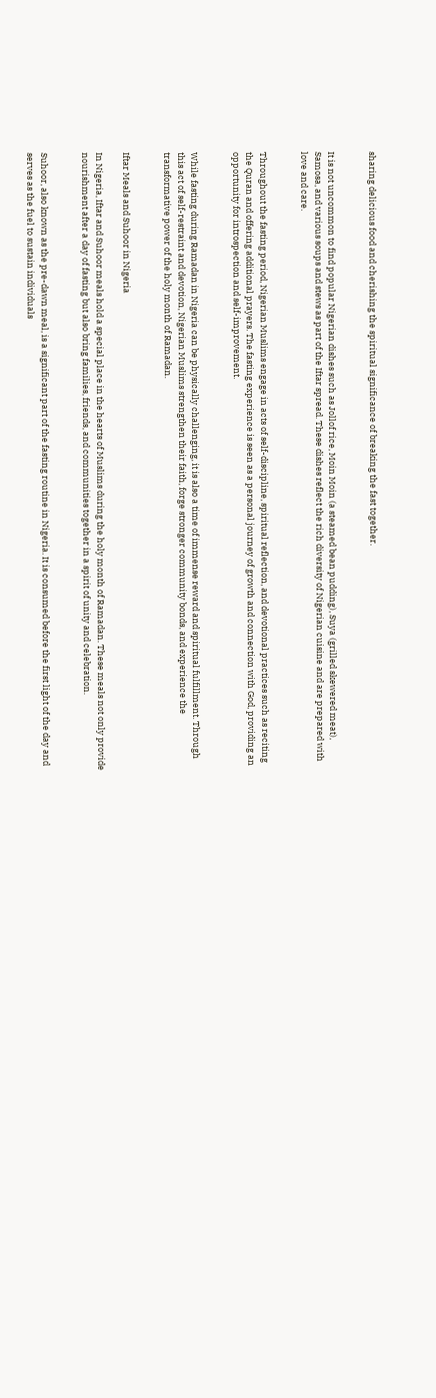sharing delicious food and cherishing the spiritual significance of breaking the fast together.


It is not uncommon to find popular Nigerian dishes such as Jollof rice, Moin Moin (a steamed bean pudding), Suya (grilled skewered meat), Samosa, and various soups and stews as part of the Iftar spread. These dishes reflect the rich diversity of Nigerian cuisine and are prepared with love and care.


Throughout the fasting period, Nigerian Muslims engage in acts of self-discipline, spiritual reflection, and devotional practices such as reciting the Quran and offering additional prayers. The fasting experience is seen as a personal journey of growth and connection with God, providing an opportunity for introspection and self-improvement.


While fasting during Ramadan in Nigeria can be physically challenging, it is also a time of immense reward and spiritual fulfillment. Through this act of self-restraint and devotion, Nigerian Muslims strengthen their faith, forge stronger community bonds, and experience the transformative power of the holy month of Ramadan.


Iftar Meals and Suhoor in Nigeria

In Nigeria, Iftar and Suhoor meals hold a special place in the hearts of Muslims during the holy month of Ramadan. These meals not only provide nourishment after a day of fasting but also bring families, friends, and communities together in a spirit of unity and celebration.


Suhoor, also known as the pre-dawn meal, is a significant part of the fasting routine in Nigeria. It is consumed before the first light of the day and serves as the fuel to sustain individuals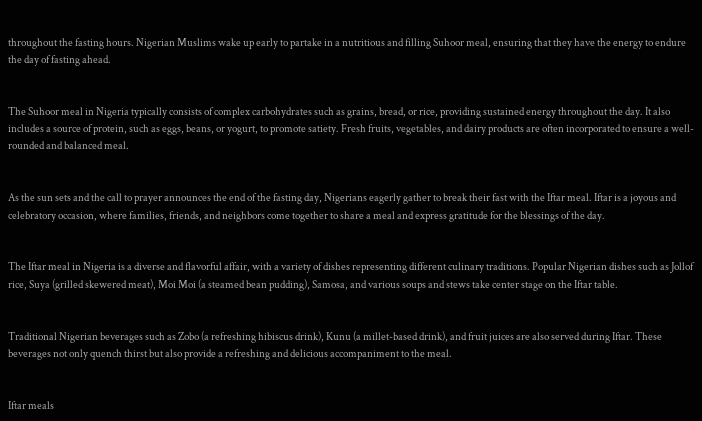throughout the fasting hours. Nigerian Muslims wake up early to partake in a nutritious and filling Suhoor meal, ensuring that they have the energy to endure the day of fasting ahead.


The Suhoor meal in Nigeria typically consists of complex carbohydrates such as grains, bread, or rice, providing sustained energy throughout the day. It also includes a source of protein, such as eggs, beans, or yogurt, to promote satiety. Fresh fruits, vegetables, and dairy products are often incorporated to ensure a well-rounded and balanced meal.


As the sun sets and the call to prayer announces the end of the fasting day, Nigerians eagerly gather to break their fast with the Iftar meal. Iftar is a joyous and celebratory occasion, where families, friends, and neighbors come together to share a meal and express gratitude for the blessings of the day.


The Iftar meal in Nigeria is a diverse and flavorful affair, with a variety of dishes representing different culinary traditions. Popular Nigerian dishes such as Jollof rice, Suya (grilled skewered meat), Moi Moi (a steamed bean pudding), Samosa, and various soups and stews take center stage on the Iftar table.


Traditional Nigerian beverages such as Zobo (a refreshing hibiscus drink), Kunu (a millet-based drink), and fruit juices are also served during Iftar. These beverages not only quench thirst but also provide a refreshing and delicious accompaniment to the meal.


Iftar meals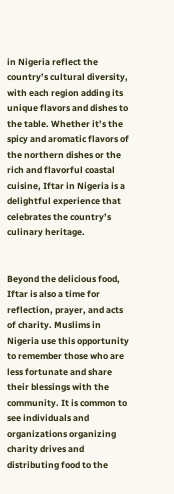in Nigeria reflect the country’s cultural diversity, with each region adding its unique flavors and dishes to the table. Whether it’s the spicy and aromatic flavors of the northern dishes or the rich and flavorful coastal cuisine, Iftar in Nigeria is a delightful experience that celebrates the country’s culinary heritage.


Beyond the delicious food, Iftar is also a time for reflection, prayer, and acts of charity. Muslims in Nigeria use this opportunity to remember those who are less fortunate and share their blessings with the community. It is common to see individuals and organizations organizing charity drives and distributing food to the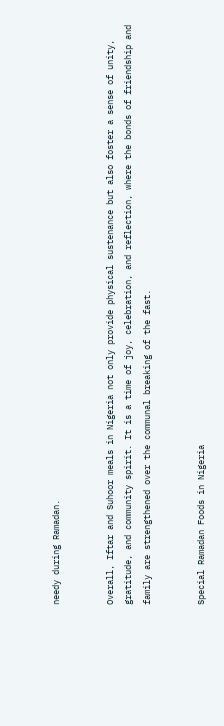needy during Ramadan.


Overall, Iftar and Suhoor meals in Nigeria not only provide physical sustenance but also foster a sense of unity, gratitude, and community spirit. It is a time of joy, celebration, and reflection, where the bonds of friendship and family are strengthened over the communal breaking of the fast.


Special Ramadan Foods in Nigeria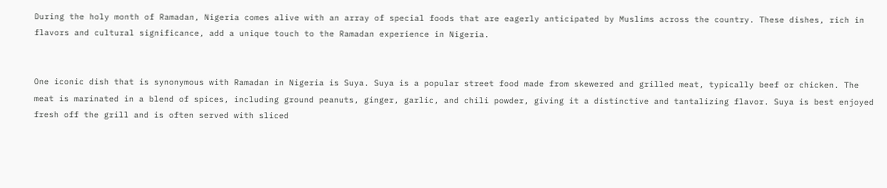During the holy month of Ramadan, Nigeria comes alive with an array of special foods that are eagerly anticipated by Muslims across the country. These dishes, rich in flavors and cultural significance, add a unique touch to the Ramadan experience in Nigeria.


One iconic dish that is synonymous with Ramadan in Nigeria is Suya. Suya is a popular street food made from skewered and grilled meat, typically beef or chicken. The meat is marinated in a blend of spices, including ground peanuts, ginger, garlic, and chili powder, giving it a distinctive and tantalizing flavor. Suya is best enjoyed fresh off the grill and is often served with sliced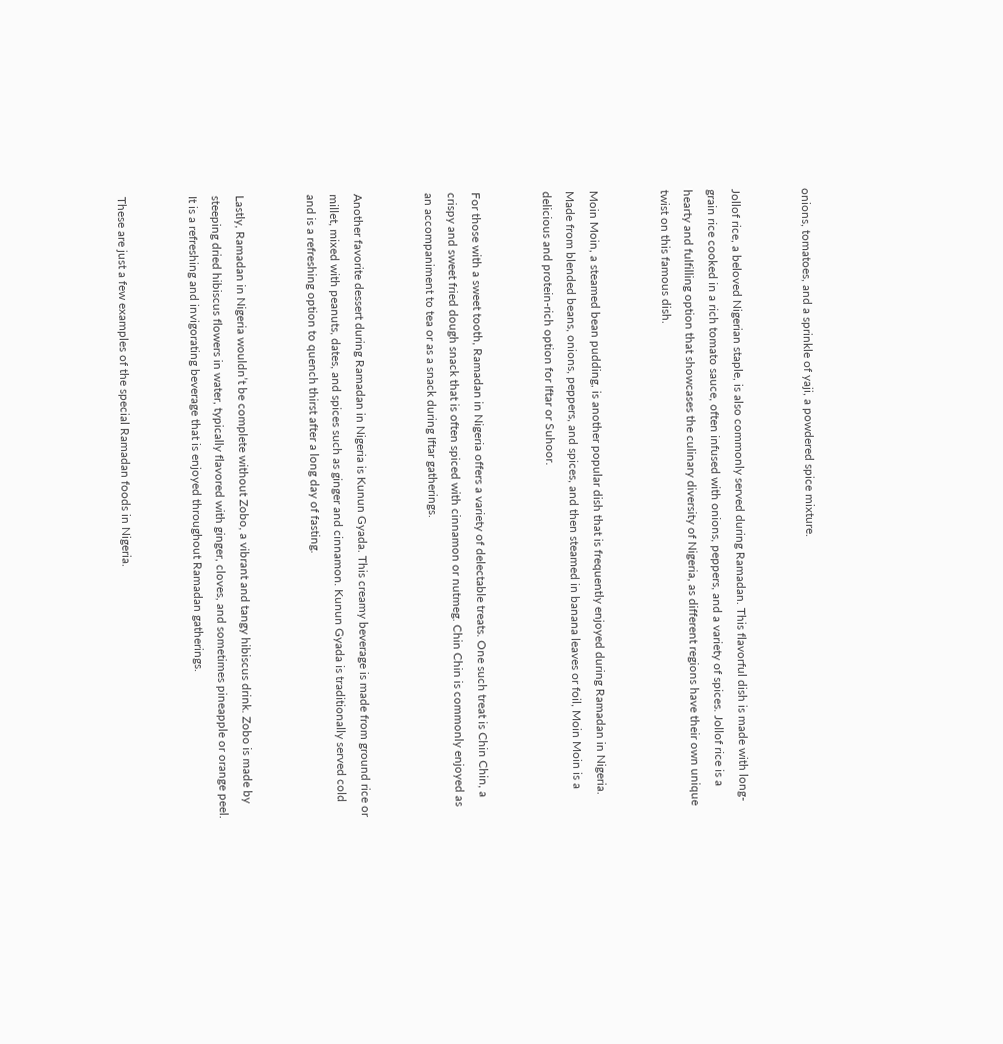onions, tomatoes, and a sprinkle of yaji, a powdered spice mixture.


Jollof rice, a beloved Nigerian staple, is also commonly served during Ramadan. This flavorful dish is made with long-grain rice cooked in a rich tomato sauce, often infused with onions, peppers, and a variety of spices. Jollof rice is a hearty and fulfilling option that showcases the culinary diversity of Nigeria, as different regions have their own unique twist on this famous dish.


Moin Moin, a steamed bean pudding, is another popular dish that is frequently enjoyed during Ramadan in Nigeria. Made from blended beans, onions, peppers, and spices, and then steamed in banana leaves or foil, Moin Moin is a delicious and protein-rich option for Iftar or Suhoor.


For those with a sweet tooth, Ramadan in Nigeria offers a variety of delectable treats. One such treat is Chin Chin, a crispy and sweet fried dough snack that is often spiced with cinnamon or nutmeg. Chin Chin is commonly enjoyed as an accompaniment to tea or as a snack during Iftar gatherings.


Another favorite dessert during Ramadan in Nigeria is Kunun Gyada. This creamy beverage is made from ground rice or millet, mixed with peanuts, dates, and spices such as ginger and cinnamon. Kunun Gyada is traditionally served cold and is a refreshing option to quench thirst after a long day of fasting.


Lastly, Ramadan in Nigeria wouldn’t be complete without Zobo, a vibrant and tangy hibiscus drink. Zobo is made by steeping dried hibiscus flowers in water, typically flavored with ginger, cloves, and sometimes pineapple or orange peel. It is a refreshing and invigorating beverage that is enjoyed throughout Ramadan gatherings.


These are just a few examples of the special Ramadan foods in Nigeria.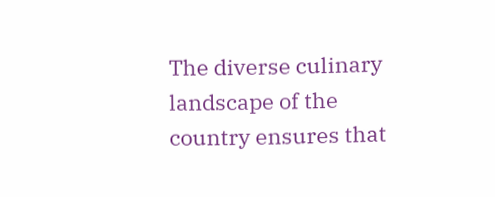The diverse culinary landscape of the country ensures that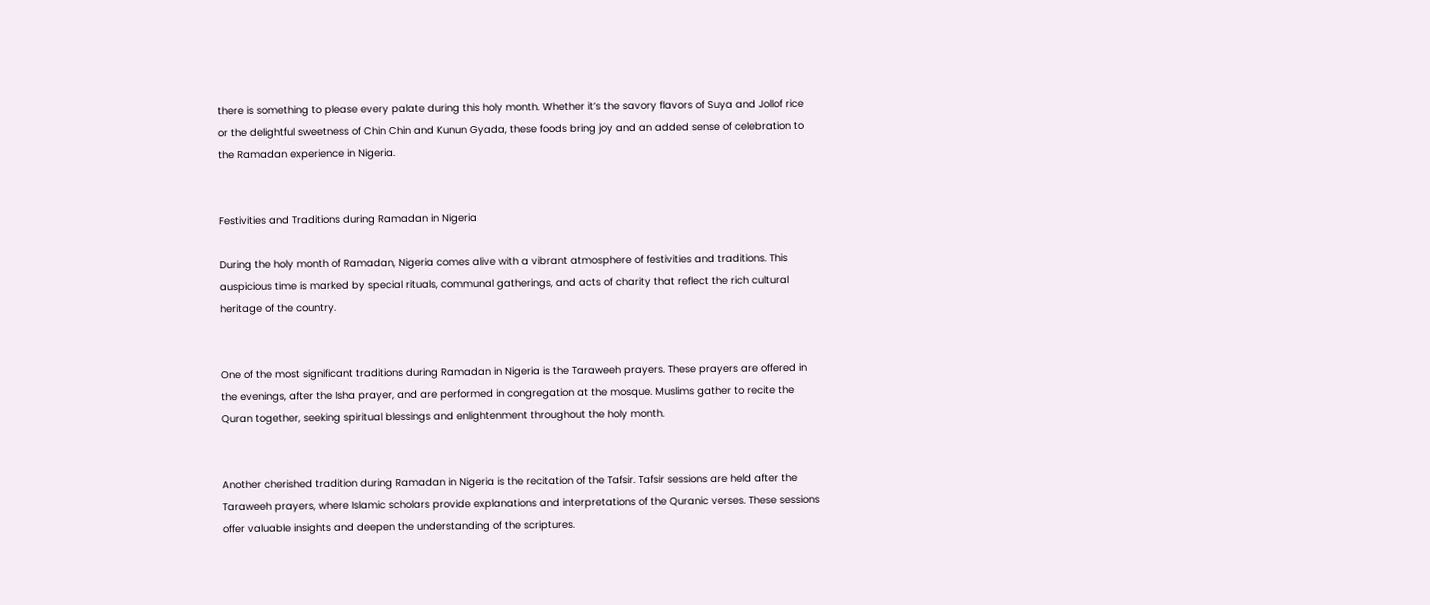there is something to please every palate during this holy month. Whether it’s the savory flavors of Suya and Jollof rice or the delightful sweetness of Chin Chin and Kunun Gyada, these foods bring joy and an added sense of celebration to the Ramadan experience in Nigeria.


Festivities and Traditions during Ramadan in Nigeria

During the holy month of Ramadan, Nigeria comes alive with a vibrant atmosphere of festivities and traditions. This auspicious time is marked by special rituals, communal gatherings, and acts of charity that reflect the rich cultural heritage of the country.


One of the most significant traditions during Ramadan in Nigeria is the Taraweeh prayers. These prayers are offered in the evenings, after the Isha prayer, and are performed in congregation at the mosque. Muslims gather to recite the Quran together, seeking spiritual blessings and enlightenment throughout the holy month.


Another cherished tradition during Ramadan in Nigeria is the recitation of the Tafsir. Tafsir sessions are held after the Taraweeh prayers, where Islamic scholars provide explanations and interpretations of the Quranic verses. These sessions offer valuable insights and deepen the understanding of the scriptures.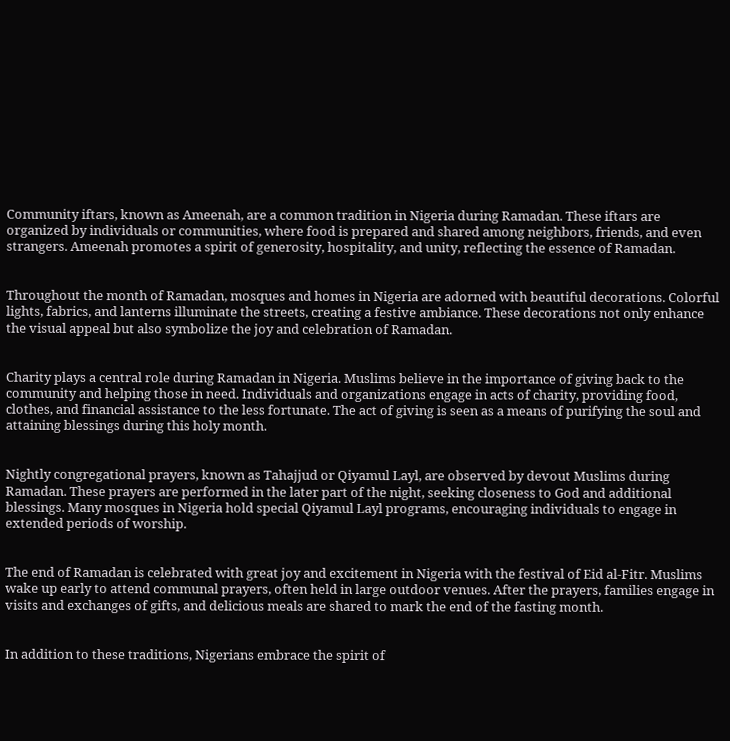Community iftars, known as Ameenah, are a common tradition in Nigeria during Ramadan. These iftars are organized by individuals or communities, where food is prepared and shared among neighbors, friends, and even strangers. Ameenah promotes a spirit of generosity, hospitality, and unity, reflecting the essence of Ramadan.


Throughout the month of Ramadan, mosques and homes in Nigeria are adorned with beautiful decorations. Colorful lights, fabrics, and lanterns illuminate the streets, creating a festive ambiance. These decorations not only enhance the visual appeal but also symbolize the joy and celebration of Ramadan.


Charity plays a central role during Ramadan in Nigeria. Muslims believe in the importance of giving back to the community and helping those in need. Individuals and organizations engage in acts of charity, providing food, clothes, and financial assistance to the less fortunate. The act of giving is seen as a means of purifying the soul and attaining blessings during this holy month.


Nightly congregational prayers, known as Tahajjud or Qiyamul Layl, are observed by devout Muslims during Ramadan. These prayers are performed in the later part of the night, seeking closeness to God and additional blessings. Many mosques in Nigeria hold special Qiyamul Layl programs, encouraging individuals to engage in extended periods of worship.


The end of Ramadan is celebrated with great joy and excitement in Nigeria with the festival of Eid al-Fitr. Muslims wake up early to attend communal prayers, often held in large outdoor venues. After the prayers, families engage in visits and exchanges of gifts, and delicious meals are shared to mark the end of the fasting month.


In addition to these traditions, Nigerians embrace the spirit of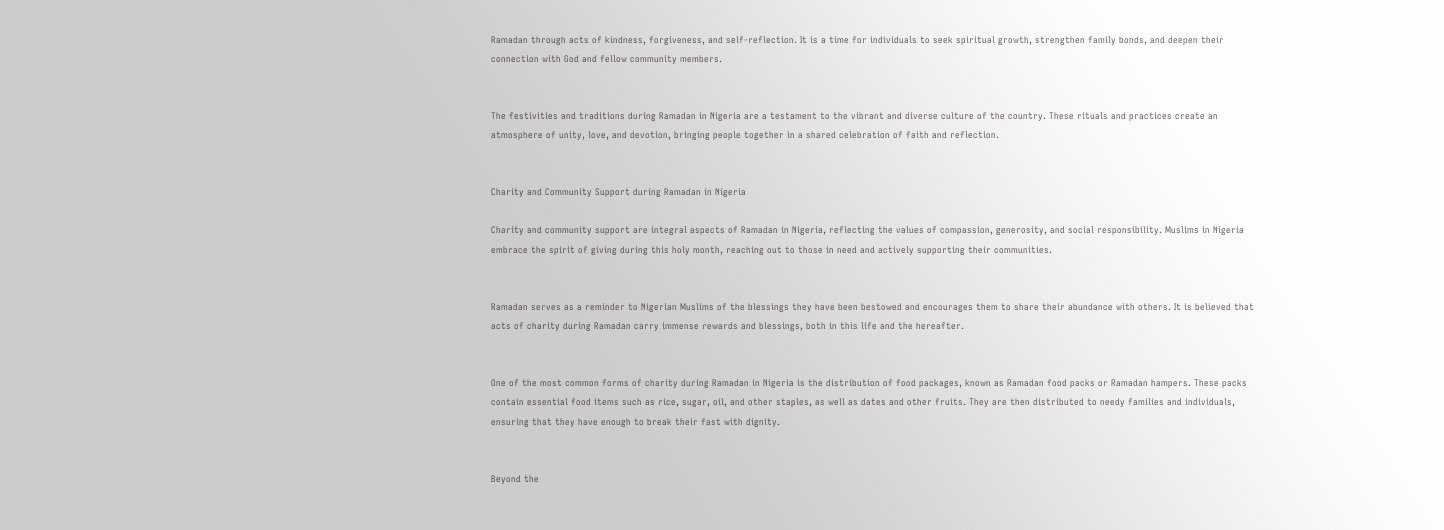Ramadan through acts of kindness, forgiveness, and self-reflection. It is a time for individuals to seek spiritual growth, strengthen family bonds, and deepen their connection with God and fellow community members.


The festivities and traditions during Ramadan in Nigeria are a testament to the vibrant and diverse culture of the country. These rituals and practices create an atmosphere of unity, love, and devotion, bringing people together in a shared celebration of faith and reflection.


Charity and Community Support during Ramadan in Nigeria

Charity and community support are integral aspects of Ramadan in Nigeria, reflecting the values of compassion, generosity, and social responsibility. Muslims in Nigeria embrace the spirit of giving during this holy month, reaching out to those in need and actively supporting their communities.


Ramadan serves as a reminder to Nigerian Muslims of the blessings they have been bestowed and encourages them to share their abundance with others. It is believed that acts of charity during Ramadan carry immense rewards and blessings, both in this life and the hereafter.


One of the most common forms of charity during Ramadan in Nigeria is the distribution of food packages, known as Ramadan food packs or Ramadan hampers. These packs contain essential food items such as rice, sugar, oil, and other staples, as well as dates and other fruits. They are then distributed to needy families and individuals, ensuring that they have enough to break their fast with dignity.


Beyond the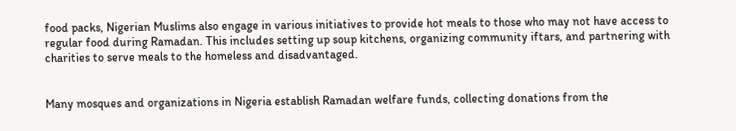food packs, Nigerian Muslims also engage in various initiatives to provide hot meals to those who may not have access to regular food during Ramadan. This includes setting up soup kitchens, organizing community iftars, and partnering with charities to serve meals to the homeless and disadvantaged.


Many mosques and organizations in Nigeria establish Ramadan welfare funds, collecting donations from the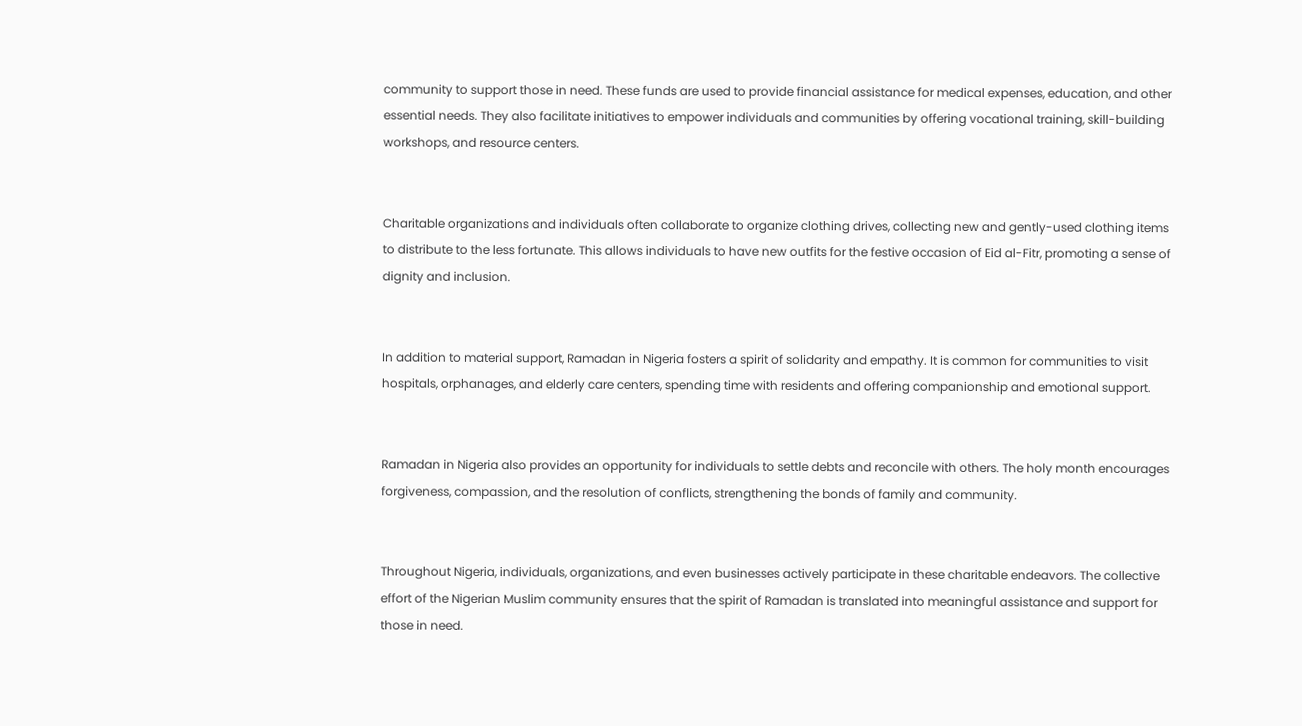community to support those in need. These funds are used to provide financial assistance for medical expenses, education, and other essential needs. They also facilitate initiatives to empower individuals and communities by offering vocational training, skill-building workshops, and resource centers.


Charitable organizations and individuals often collaborate to organize clothing drives, collecting new and gently-used clothing items to distribute to the less fortunate. This allows individuals to have new outfits for the festive occasion of Eid al-Fitr, promoting a sense of dignity and inclusion.


In addition to material support, Ramadan in Nigeria fosters a spirit of solidarity and empathy. It is common for communities to visit hospitals, orphanages, and elderly care centers, spending time with residents and offering companionship and emotional support.


Ramadan in Nigeria also provides an opportunity for individuals to settle debts and reconcile with others. The holy month encourages forgiveness, compassion, and the resolution of conflicts, strengthening the bonds of family and community.


Throughout Nigeria, individuals, organizations, and even businesses actively participate in these charitable endeavors. The collective effort of the Nigerian Muslim community ensures that the spirit of Ramadan is translated into meaningful assistance and support for those in need.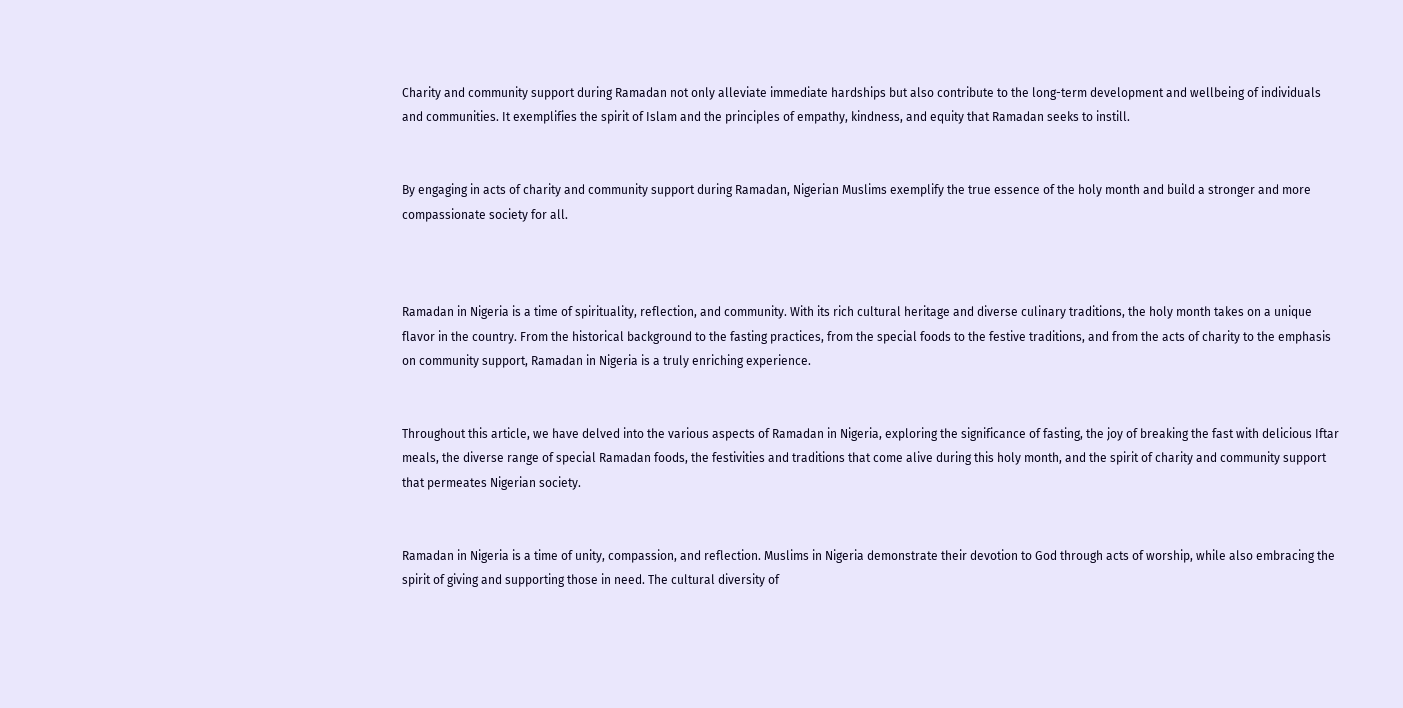Charity and community support during Ramadan not only alleviate immediate hardships but also contribute to the long-term development and wellbeing of individuals and communities. It exemplifies the spirit of Islam and the principles of empathy, kindness, and equity that Ramadan seeks to instill.


By engaging in acts of charity and community support during Ramadan, Nigerian Muslims exemplify the true essence of the holy month and build a stronger and more compassionate society for all.



Ramadan in Nigeria is a time of spirituality, reflection, and community. With its rich cultural heritage and diverse culinary traditions, the holy month takes on a unique flavor in the country. From the historical background to the fasting practices, from the special foods to the festive traditions, and from the acts of charity to the emphasis on community support, Ramadan in Nigeria is a truly enriching experience.


Throughout this article, we have delved into the various aspects of Ramadan in Nigeria, exploring the significance of fasting, the joy of breaking the fast with delicious Iftar meals, the diverse range of special Ramadan foods, the festivities and traditions that come alive during this holy month, and the spirit of charity and community support that permeates Nigerian society.


Ramadan in Nigeria is a time of unity, compassion, and reflection. Muslims in Nigeria demonstrate their devotion to God through acts of worship, while also embracing the spirit of giving and supporting those in need. The cultural diversity of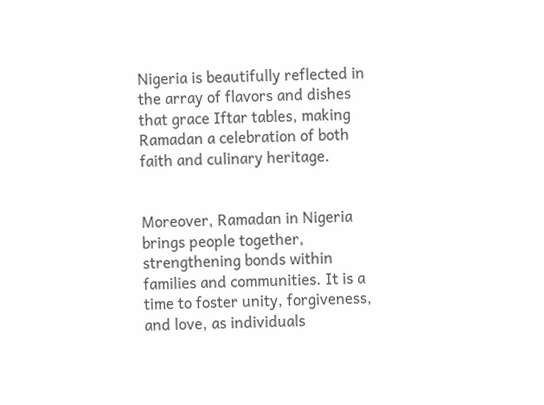Nigeria is beautifully reflected in the array of flavors and dishes that grace Iftar tables, making Ramadan a celebration of both faith and culinary heritage.


Moreover, Ramadan in Nigeria brings people together, strengthening bonds within families and communities. It is a time to foster unity, forgiveness, and love, as individuals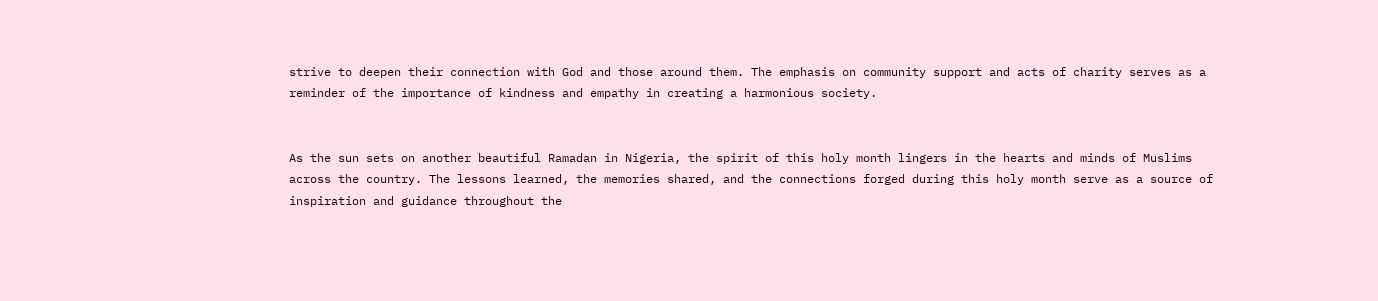strive to deepen their connection with God and those around them. The emphasis on community support and acts of charity serves as a reminder of the importance of kindness and empathy in creating a harmonious society.


As the sun sets on another beautiful Ramadan in Nigeria, the spirit of this holy month lingers in the hearts and minds of Muslims across the country. The lessons learned, the memories shared, and the connections forged during this holy month serve as a source of inspiration and guidance throughout the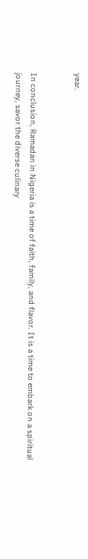year.


In conclusion, Ramadan in Nigeria is a time of faith, family, and flavor. It is a time to embark on a spiritual journey, savor the diverse culinary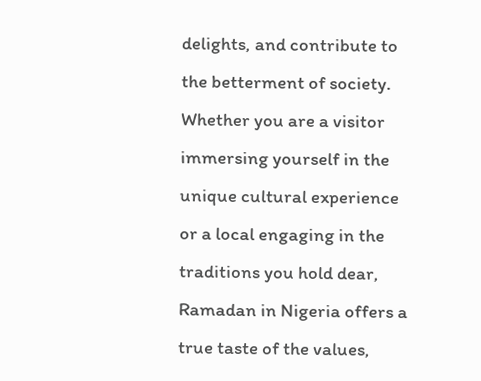delights, and contribute to the betterment of society. Whether you are a visitor immersing yourself in the unique cultural experience or a local engaging in the traditions you hold dear, Ramadan in Nigeria offers a true taste of the values,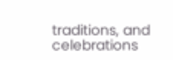traditions, and celebrations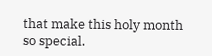that make this holy month so special.